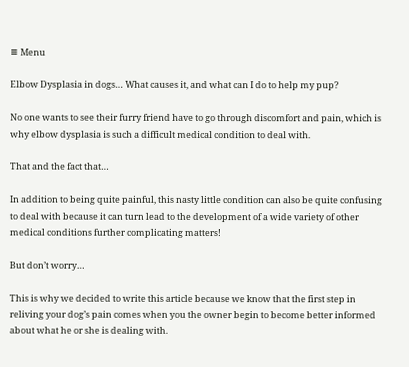≡ Menu

Elbow Dysplasia in dogs… What causes it, and what can I do to help my pup?

No one wants to see their furry friend have to go through discomfort and pain, which is why elbow dysplasia is such a difficult medical condition to deal with.

That and the fact that…

In addition to being quite painful, this nasty little condition can also be quite confusing to deal with because it can turn lead to the development of a wide variety of other medical conditions further complicating matters!

But don’t worry…

This is why we decided to write this article because we know that the first step in reliving your dog’s pain comes when you the owner begin to become better informed about what he or she is dealing with.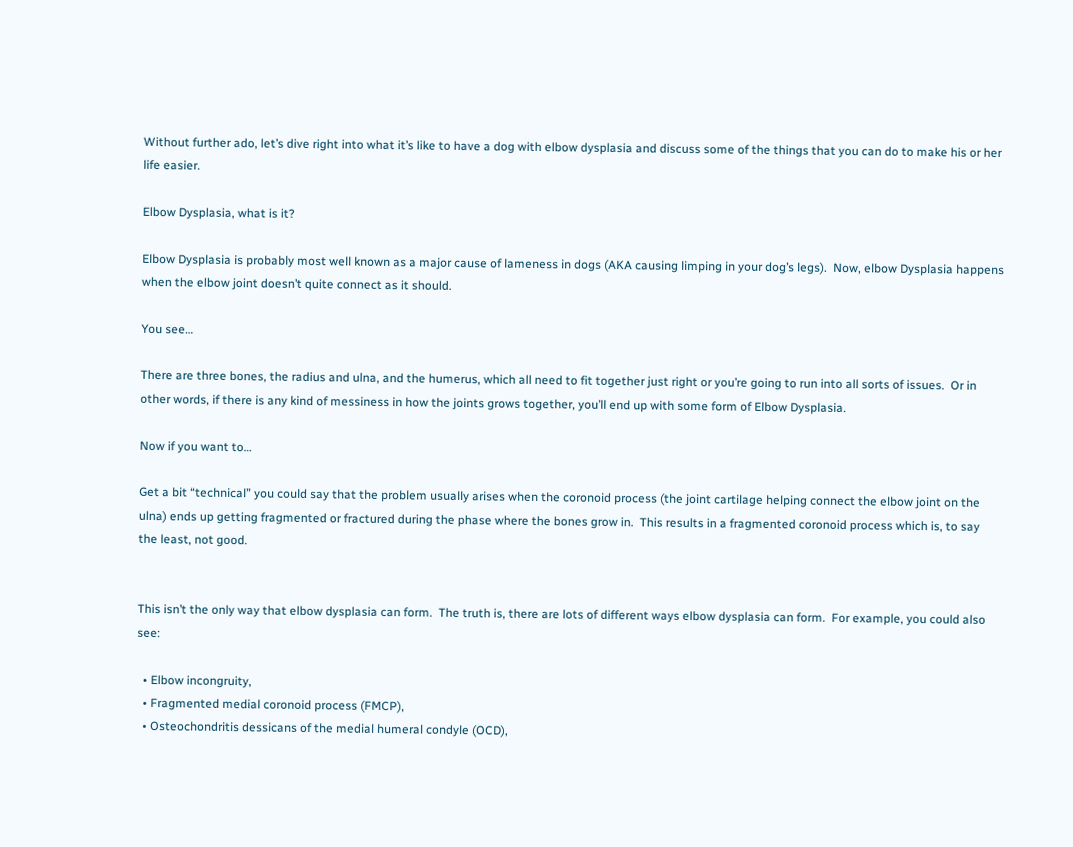Without further ado, let’s dive right into what it’s like to have a dog with elbow dysplasia and discuss some of the things that you can do to make his or her life easier.

Elbow Dysplasia, what is it?

Elbow Dysplasia is probably most well known as a major cause of lameness in dogs (AKA causing limping in your dog’s legs).  Now, elbow Dysplasia happens when the elbow joint doesn’t quite connect as it should.

You see…

There are three bones, the radius and ulna, and the humerus, which all need to fit together just right or you’re going to run into all sorts of issues.  Or in other words, if there is any kind of messiness in how the joints grows together, you’ll end up with some form of Elbow Dysplasia.

Now if you want to…

Get a bit “technical” you could say that the problem usually arises when the coronoid process (the joint cartilage helping connect the elbow joint on the ulna) ends up getting fragmented or fractured during the phase where the bones grow in.  This results in a fragmented coronoid process which is, to say the least, not good.


This isn’t the only way that elbow dysplasia can form.  The truth is, there are lots of different ways elbow dysplasia can form.  For example, you could also see:

  • Elbow incongruity,
  • Fragmented medial coronoid process (FMCP),
  • Osteochondritis dessicans of the medial humeral condyle (OCD),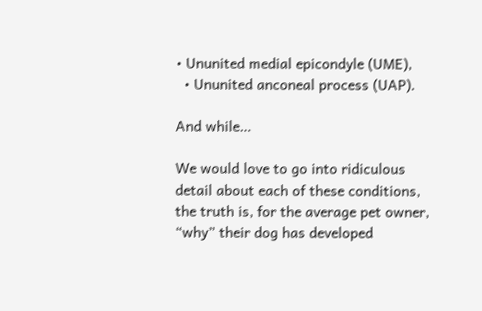• Ununited medial epicondyle (UME),
  • Ununited anconeal process (UAP).

And while…

We would love to go into ridiculous detail about each of these conditions, the truth is, for the average pet owner, “why” their dog has developed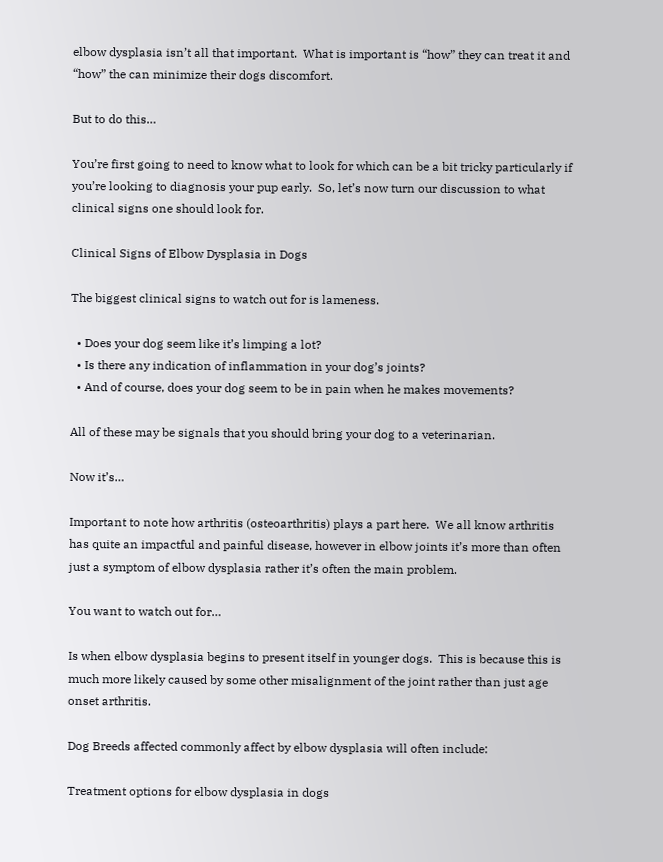elbow dysplasia isn’t all that important.  What is important is “how” they can treat it and “how” the can minimize their dogs discomfort.

But to do this…

You’re first going to need to know what to look for which can be a bit tricky particularly if you’re looking to diagnosis your pup early.  So, let’s now turn our discussion to what clinical signs one should look for.

Clinical Signs of Elbow Dysplasia in Dogs

The biggest clinical signs to watch out for is lameness.

  • Does your dog seem like it’s limping a lot?
  • Is there any indication of inflammation in your dog’s joints?
  • And of course, does your dog seem to be in pain when he makes movements?

All of these may be signals that you should bring your dog to a veterinarian.

Now it’s…

Important to note how arthritis (osteoarthritis) plays a part here.  We all know arthritis has quite an impactful and painful disease, however in elbow joints it’s more than often just a symptom of elbow dysplasia rather it’s often the main problem.

You want to watch out for…

Is when elbow dysplasia begins to present itself in younger dogs.  This is because this is much more likely caused by some other misalignment of the joint rather than just age onset arthritis.

Dog Breeds affected commonly affect by elbow dysplasia will often include:

Treatment options for elbow dysplasia in dogs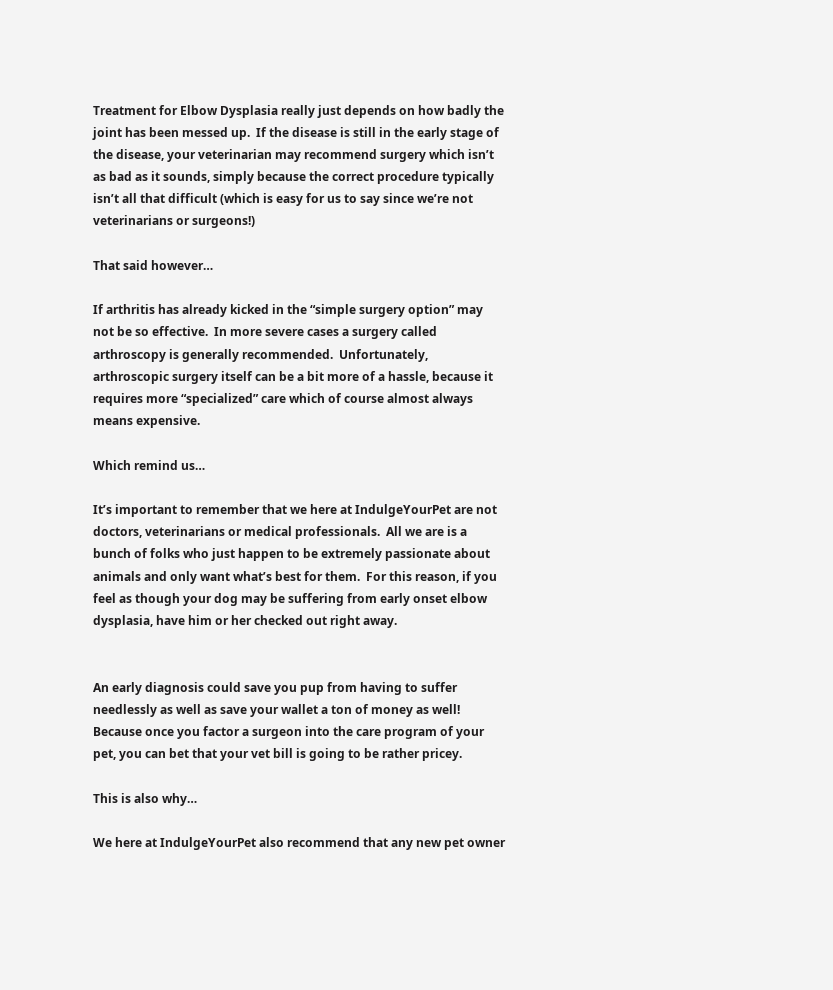Treatment for Elbow Dysplasia really just depends on how badly the joint has been messed up.  If the disease is still in the early stage of the disease, your veterinarian may recommend surgery which isn’t as bad as it sounds, simply because the correct procedure typically isn’t all that difficult (which is easy for us to say since we’re not veterinarians or surgeons!)

That said however…

If arthritis has already kicked in the “simple surgery option” may not be so effective.  In more severe cases a surgery called arthroscopy is generally recommended.  Unfortunately, arthroscopic surgery itself can be a bit more of a hassle, because it requires more “specialized” care which of course almost always means expensive.

Which remind us…

It’s important to remember that we here at IndulgeYourPet are not doctors, veterinarians or medical professionals.  All we are is a bunch of folks who just happen to be extremely passionate about animals and only want what’s best for them.  For this reason, if you feel as though your dog may be suffering from early onset elbow dysplasia, have him or her checked out right away.


An early diagnosis could save you pup from having to suffer needlessly as well as save your wallet a ton of money as well!  Because once you factor a surgeon into the care program of your pet, you can bet that your vet bill is going to be rather pricey.

This is also why…

We here at IndulgeYourPet also recommend that any new pet owner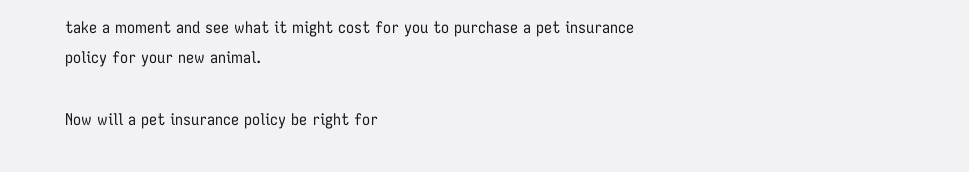take a moment and see what it might cost for you to purchase a pet insurance policy for your new animal.

Now will a pet insurance policy be right for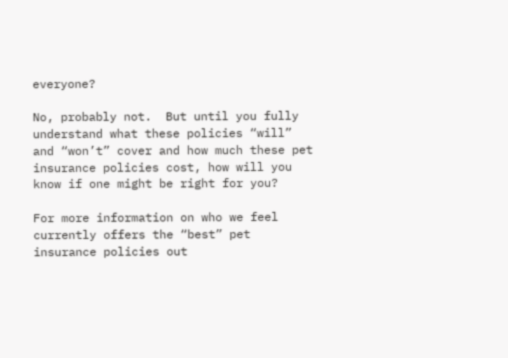everyone?

No, probably not.  But until you fully understand what these policies “will” and “won’t” cover and how much these pet insurance policies cost, how will you know if one might be right for you?

For more information on who we feel currently offers the “best” pet insurance policies out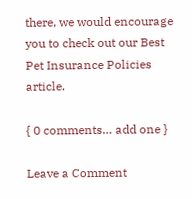there, we would encourage you to check out our Best Pet Insurance Policies article.

{ 0 comments… add one }

Leave a Comment